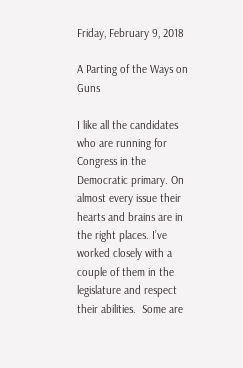Friday, February 9, 2018

A Parting of the Ways on Guns

I like all the candidates who are running for Congress in the Democratic primary. On almost every issue their hearts and brains are in the right places. I’ve worked closely with a couple of them in the legislature and respect their abilities.  Some are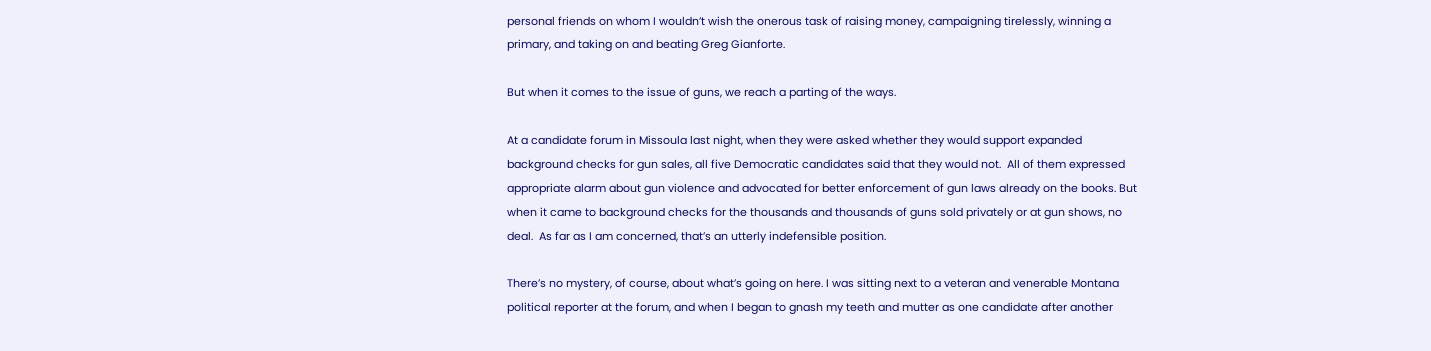personal friends on whom I wouldn’t wish the onerous task of raising money, campaigning tirelessly, winning a primary, and taking on and beating Greg Gianforte.

But when it comes to the issue of guns, we reach a parting of the ways.

At a candidate forum in Missoula last night, when they were asked whether they would support expanded background checks for gun sales, all five Democratic candidates said that they would not.  All of them expressed appropriate alarm about gun violence and advocated for better enforcement of gun laws already on the books. But when it came to background checks for the thousands and thousands of guns sold privately or at gun shows, no deal.  As far as I am concerned, that’s an utterly indefensible position.

There’s no mystery, of course, about what’s going on here. I was sitting next to a veteran and venerable Montana political reporter at the forum, and when I began to gnash my teeth and mutter as one candidate after another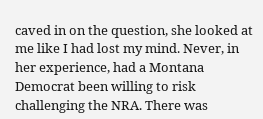caved in on the question, she looked at me like I had lost my mind. Never, in her experience, had a Montana Democrat been willing to risk challenging the NRA. There was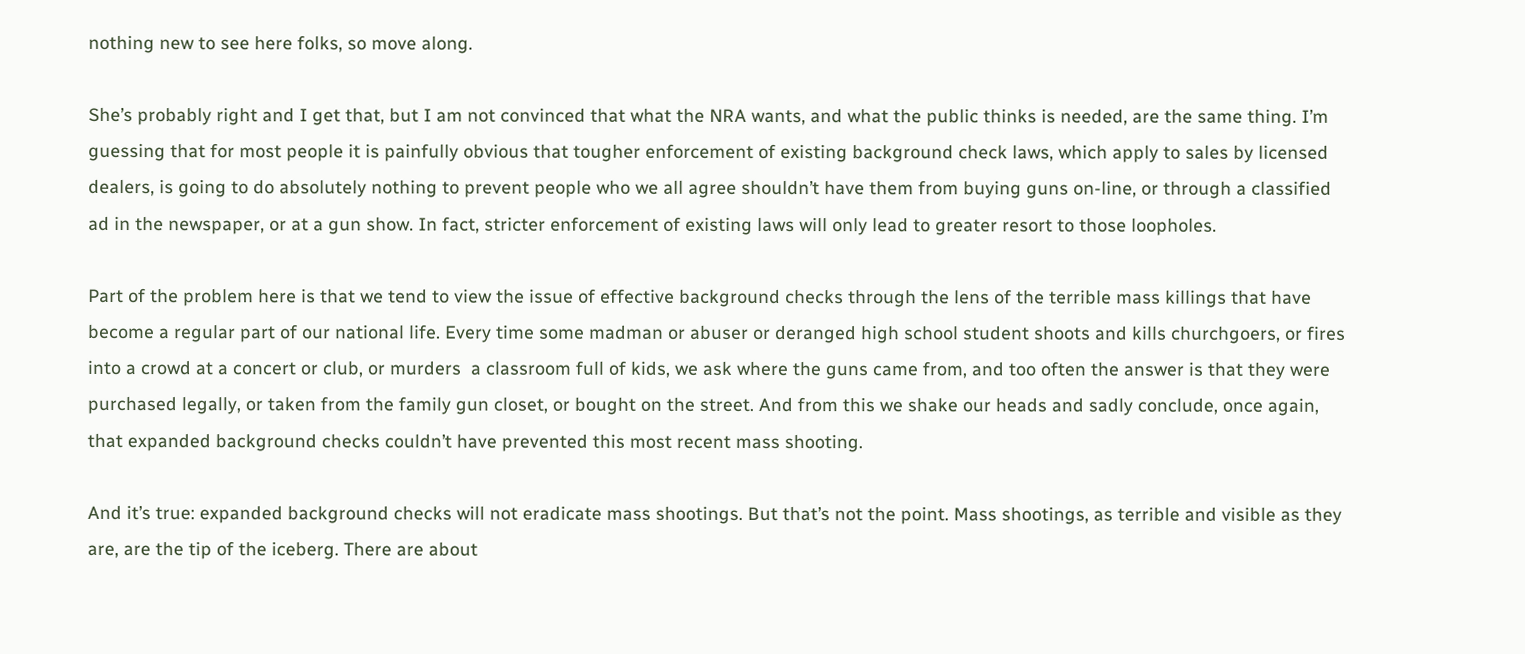nothing new to see here folks, so move along.

She’s probably right and I get that, but I am not convinced that what the NRA wants, and what the public thinks is needed, are the same thing. I’m guessing that for most people it is painfully obvious that tougher enforcement of existing background check laws, which apply to sales by licensed dealers, is going to do absolutely nothing to prevent people who we all agree shouldn’t have them from buying guns on-line, or through a classified ad in the newspaper, or at a gun show. In fact, stricter enforcement of existing laws will only lead to greater resort to those loopholes.

Part of the problem here is that we tend to view the issue of effective background checks through the lens of the terrible mass killings that have become a regular part of our national life. Every time some madman or abuser or deranged high school student shoots and kills churchgoers, or fires into a crowd at a concert or club, or murders  a classroom full of kids, we ask where the guns came from, and too often the answer is that they were purchased legally, or taken from the family gun closet, or bought on the street. And from this we shake our heads and sadly conclude, once again, that expanded background checks couldn’t have prevented this most recent mass shooting.

And it’s true: expanded background checks will not eradicate mass shootings. But that’s not the point. Mass shootings, as terrible and visible as they are, are the tip of the iceberg. There are about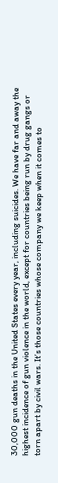30,000 gun deaths in the United States every year, including suicides. We have far and away the highest incidence of gun violence in the world, except for countries being run by drug gangs or torn apart by civil wars. It’s those countries whose company we keep when it comes to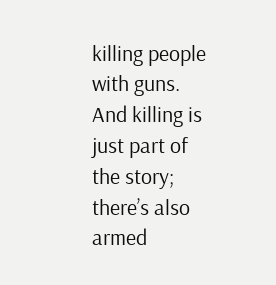killing people with guns. And killing is just part of the story; there’s also armed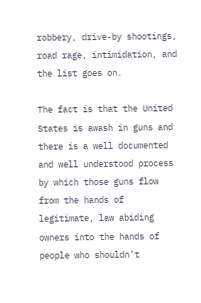robbery, drive-by shootings, road rage, intimidation, and the list goes on.

The fact is that the United States is awash in guns and there is a well documented and well understood process by which those guns flow from the hands of legitimate, law abiding owners into the hands of people who shouldn’t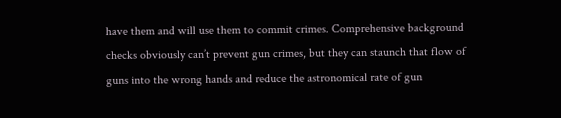have them and will use them to commit crimes. Comprehensive background checks obviously can’t prevent gun crimes, but they can staunch that flow of guns into the wrong hands and reduce the astronomical rate of gun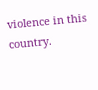violence in this country.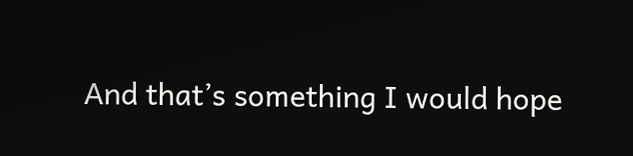And that’s something I would hope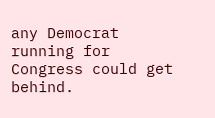any Democrat running for Congress could get behind.